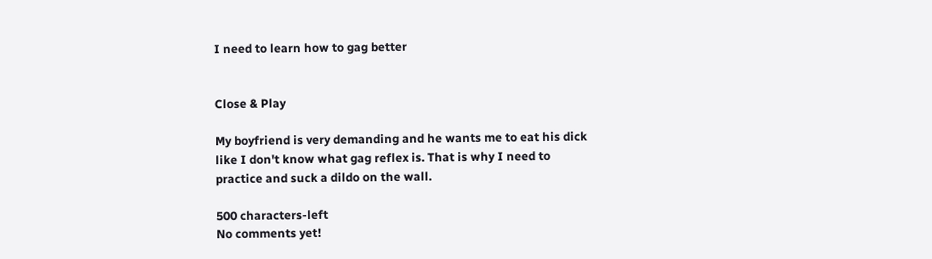I need to learn how to gag better


Close & Play

My boyfriend is very demanding and he wants me to eat his dick like I don't know what gag reflex is. That is why I need to practice and suck a dildo on the wall.

500 characters-left
No comments yet!